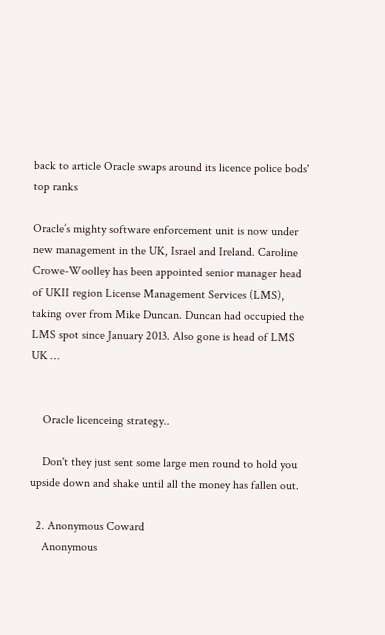back to article Oracle swaps around its licence police bods' top ranks

Oracle’s mighty software enforcement unit is now under new management in the UK, Israel and Ireland. Caroline Crowe-Woolley has been appointed senior manager head of UKII region License Management Services (LMS), taking over from Mike Duncan. Duncan had occupied the LMS spot since January 2013. Also gone is head of LMS UK …


    Oracle licenceing strategy..

    Don't they just sent some large men round to hold you upside down and shake until all the money has fallen out.

  2. Anonymous Coward
    Anonymous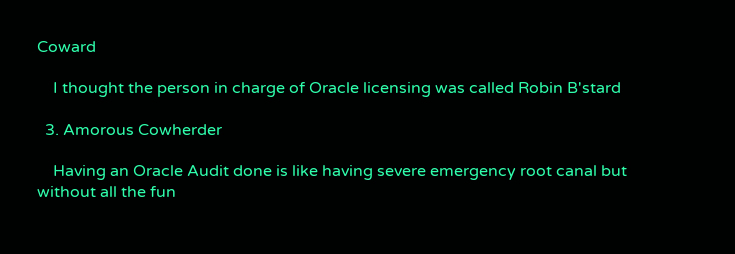Coward

    I thought the person in charge of Oracle licensing was called Robin B'stard

  3. Amorous Cowherder

    Having an Oracle Audit done is like having severe emergency root canal but without all the fun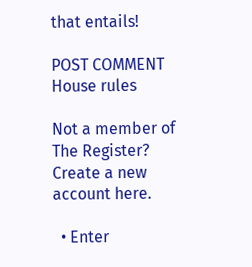that entails!

POST COMMENT House rules

Not a member of The Register? Create a new account here.

  • Enter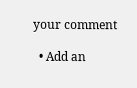your comment

  • Add an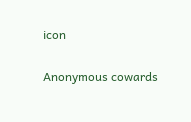icon

Anonymous cowards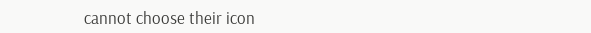cannot choose their icon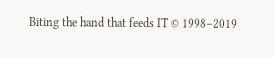Biting the hand that feeds IT © 1998–2019